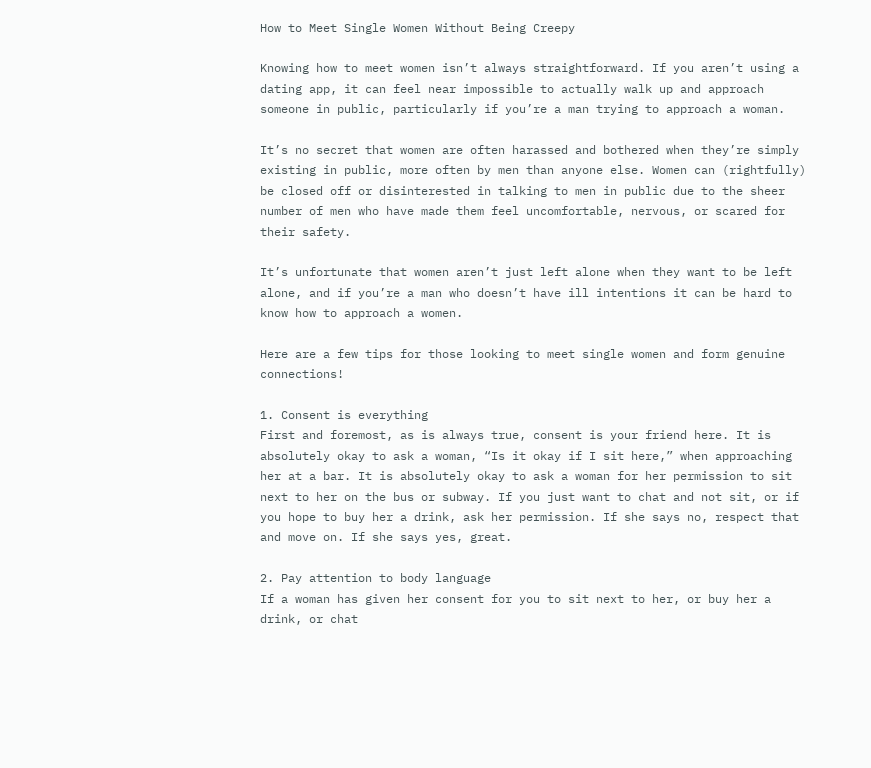How to Meet Single Women Without Being Creepy

Knowing how to meet women isn’t always straightforward. If you aren’t using a dating app, it can feel near impossible to actually walk up and approach someone in public, particularly if you’re a man trying to approach a woman.

It’s no secret that women are often harassed and bothered when they’re simply existing in public, more often by men than anyone else. Women can (rightfully) be closed off or disinterested in talking to men in public due to the sheer number of men who have made them feel uncomfortable, nervous, or scared for their safety.

It’s unfortunate that women aren’t just left alone when they want to be left alone, and if you’re a man who doesn’t have ill intentions it can be hard to know how to approach a women.

Here are a few tips for those looking to meet single women and form genuine connections!

1. Consent is everything
First and foremost, as is always true, consent is your friend here. It is absolutely okay to ask a woman, “Is it okay if I sit here,” when approaching her at a bar. It is absolutely okay to ask a woman for her permission to sit next to her on the bus or subway. If you just want to chat and not sit, or if you hope to buy her a drink, ask her permission. If she says no, respect that and move on. If she says yes, great.

2. Pay attention to body language
If a woman has given her consent for you to sit next to her, or buy her a drink, or chat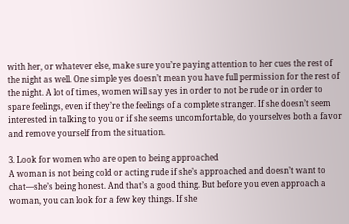with her, or whatever else, make sure you’re paying attention to her cues the rest of the night as well. One simple yes doesn’t mean you have full permission for the rest of the night. A lot of times, women will say yes in order to not be rude or in order to spare feelings, even if they’re the feelings of a complete stranger. If she doesn’t seem interested in talking to you or if she seems uncomfortable, do yourselves both a favor and remove yourself from the situation.

3. Look for women who are open to being approached
A woman is not being cold or acting rude if she’s approached and doesn’t want to chat—she’s being honest. And that’s a good thing. But before you even approach a woman, you can look for a few key things. If she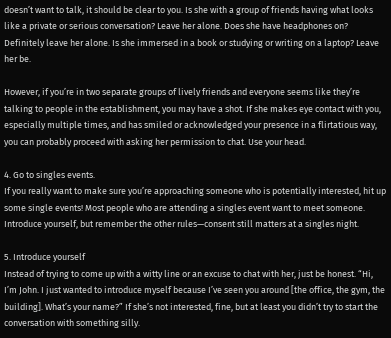doesn’t want to talk, it should be clear to you. Is she with a group of friends having what looks like a private or serious conversation? Leave her alone. Does she have headphones on? Definitely leave her alone. Is she immersed in a book or studying or writing on a laptop? Leave her be.

However, if you’re in two separate groups of lively friends and everyone seems like they’re talking to people in the establishment, you may have a shot. If she makes eye contact with you, especially multiple times, and has smiled or acknowledged your presence in a flirtatious way, you can probably proceed with asking her permission to chat. Use your head.

4. Go to singles events.
If you really want to make sure you’re approaching someone who is potentially interested, hit up some single events! Most people who are attending a singles event want to meet someone. Introduce yourself, but remember the other rules—consent still matters at a singles night.

5. Introduce yourself
Instead of trying to come up with a witty line or an excuse to chat with her, just be honest. “Hi, I’m John. I just wanted to introduce myself because I’ve seen you around [the office, the gym, the building]. What’s your name?” If she’s not interested, fine, but at least you didn’t try to start the conversation with something silly.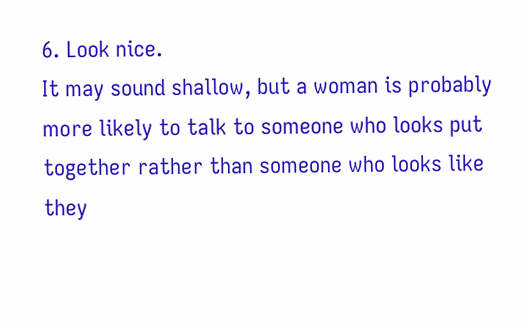6. Look nice.
It may sound shallow, but a woman is probably more likely to talk to someone who looks put together rather than someone who looks like they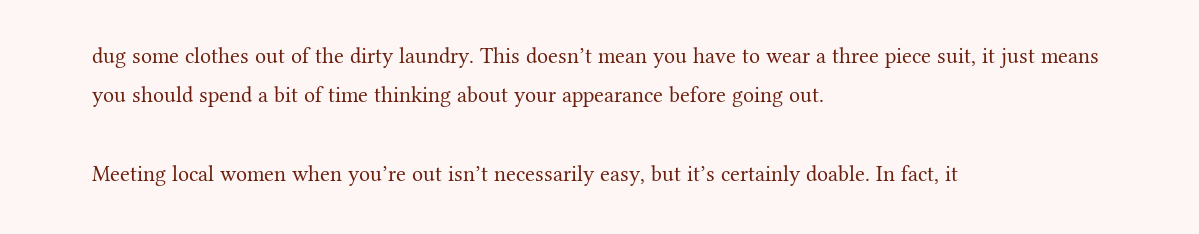dug some clothes out of the dirty laundry. This doesn’t mean you have to wear a three piece suit, it just means you should spend a bit of time thinking about your appearance before going out.

Meeting local women when you’re out isn’t necessarily easy, but it’s certainly doable. In fact, it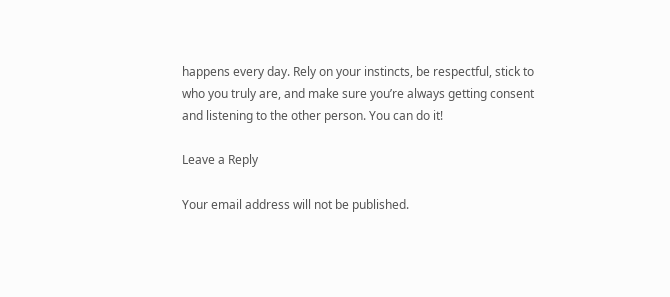happens every day. Rely on your instincts, be respectful, stick to who you truly are, and make sure you’re always getting consent and listening to the other person. You can do it!

Leave a Reply

Your email address will not be published.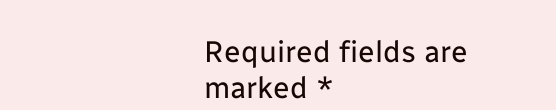Required fields are marked *